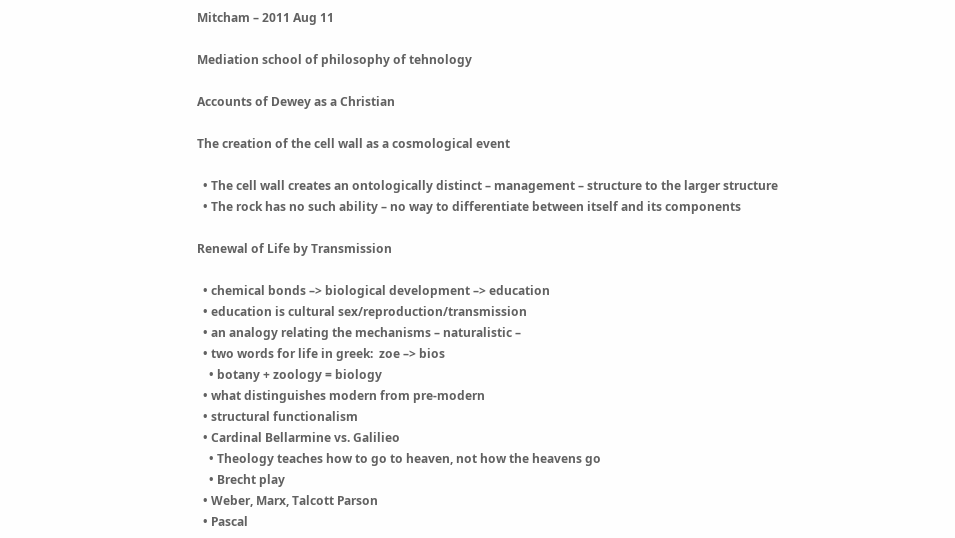Mitcham – 2011 Aug 11

Mediation school of philosophy of tehnology

Accounts of Dewey as a Christian

The creation of the cell wall as a cosmological event

  • The cell wall creates an ontologically distinct – management – structure to the larger structure
  • The rock has no such ability – no way to differentiate between itself and its components

Renewal of Life by Transmission

  • chemical bonds –> biological development –> education
  • education is cultural sex/reproduction/transmission
  • an analogy relating the mechanisms – naturalistic –
  • two words for life in greek:  zoe –> bios
    • botany + zoology = biology
  • what distinguishes modern from pre-modern
  • structural functionalism
  • Cardinal Bellarmine vs. Galilieo
    • Theology teaches how to go to heaven, not how the heavens go
    • Brecht play
  • Weber, Marx, Talcott Parson
  • Pascal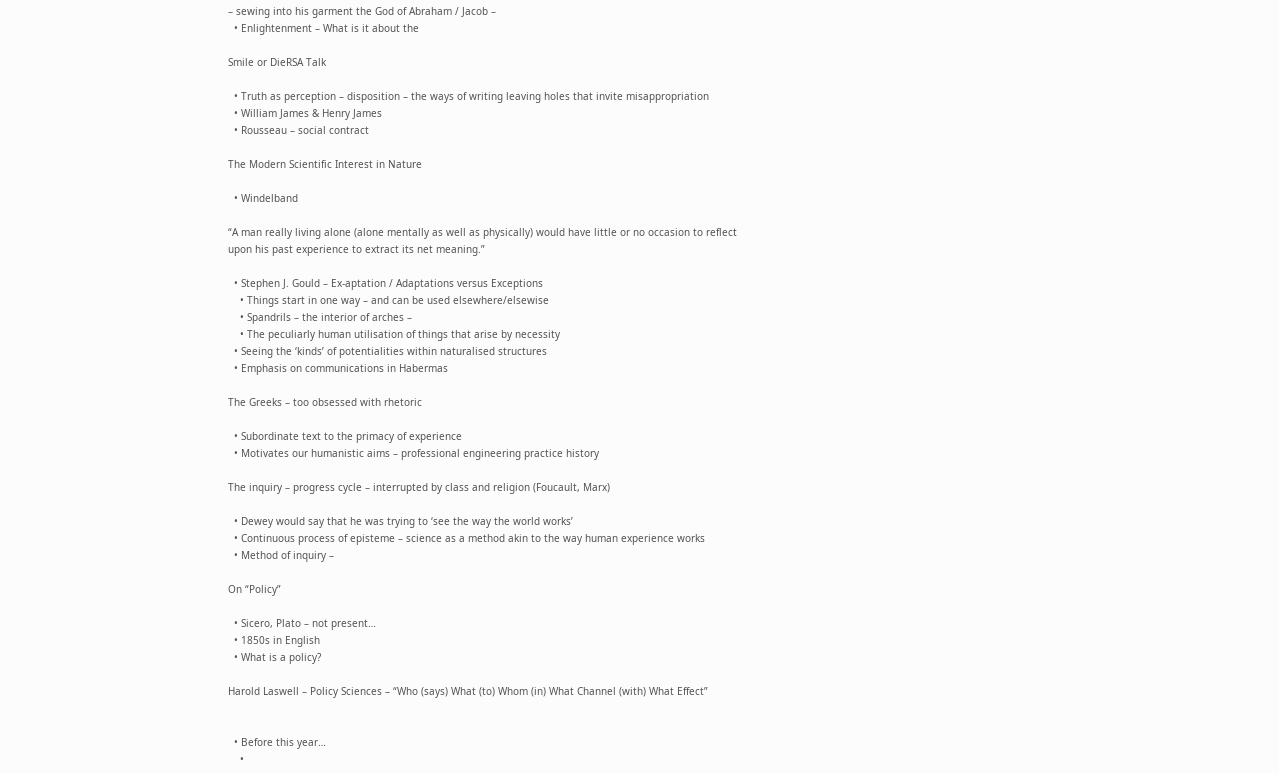– sewing into his garment the God of Abraham / Jacob –
  • Enlightenment – What is it about the

Smile or DieRSA Talk

  • Truth as perception – disposition – the ways of writing leaving holes that invite misappropriation
  • William James & Henry James
  • Rousseau – social contract

The Modern Scientific Interest in Nature

  • Windelband

“A man really living alone (alone mentally as well as physically) would have little or no occasion to reflect upon his past experience to extract its net meaning.”

  • Stephen J. Gould – Ex-aptation / Adaptations versus Exceptions
    • Things start in one way – and can be used elsewhere/elsewise
    • Spandrils – the interior of arches –
    • The peculiarly human utilisation of things that arise by necessity
  • Seeing the ‘kinds’ of potentialities within naturalised structures
  • Emphasis on communications in Habermas

The Greeks – too obsessed with rhetoric

  • Subordinate text to the primacy of experience
  • Motivates our humanistic aims – professional engineering practice history

The inquiry – progress cycle – interrupted by class and religion (Foucault, Marx)

  • Dewey would say that he was trying to ‘see the way the world works’
  • Continuous process of episteme – science as a method akin to the way human experience works
  • Method of inquiry –

On “Policy”

  • Sicero, Plato – not present…
  • 1850s in English
  • What is a policy?

Harold Laswell – Policy Sciences – “Who (says) What (to) Whom (in) What Channel (with) What Effect”


  • Before this year…
    •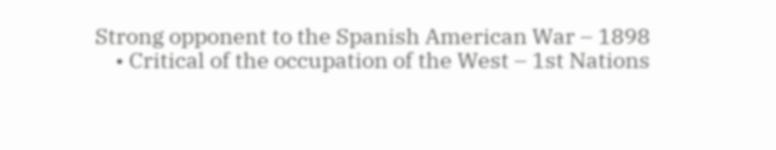Strong opponent to the Spanish American War – 1898
    • Critical of the occupation of the West – 1st Nations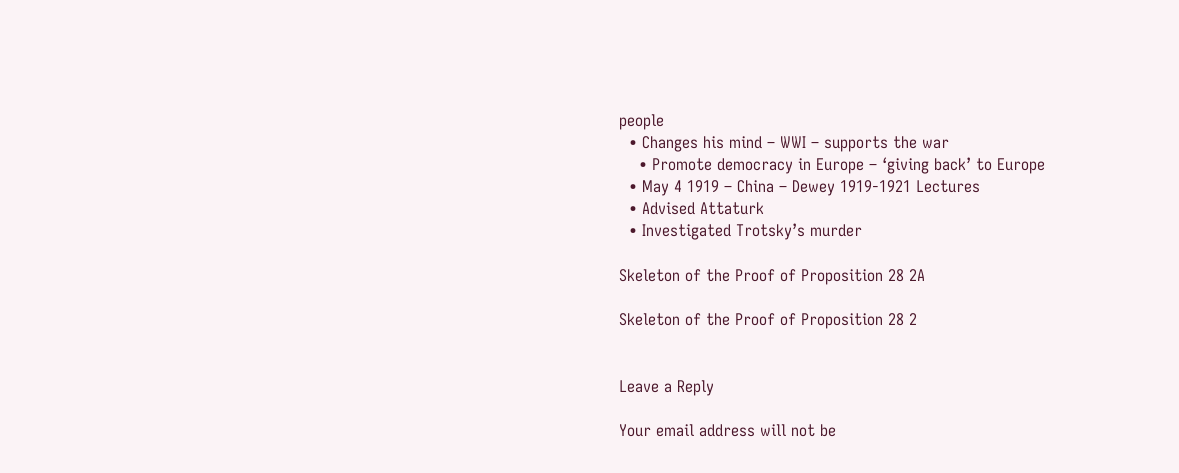people
  • Changes his mind – WWI – supports the war
    • Promote democracy in Europe – ‘giving back’ to Europe
  • May 4 1919 – China – Dewey 1919-1921 Lectures
  • Advised Attaturk
  • Investigated Trotsky’s murder

Skeleton of the Proof of Proposition 28 2A

Skeleton of the Proof of Proposition 28 2


Leave a Reply

Your email address will not be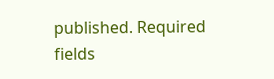published. Required fields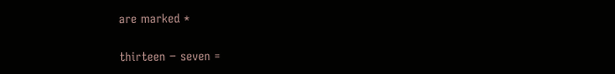are marked *

thirteen − seven =